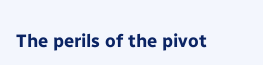The perils of the pivot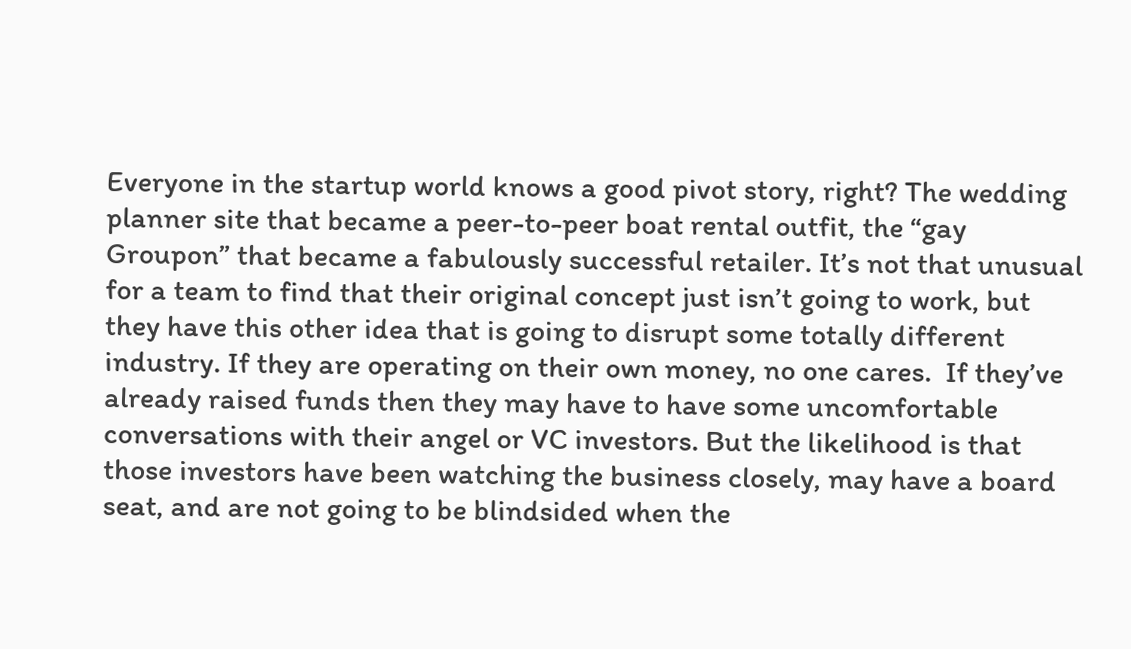Everyone in the startup world knows a good pivot story, right? The wedding planner site that became a peer-to-peer boat rental outfit, the “gay Groupon” that became a fabulously successful retailer. It’s not that unusual for a team to find that their original concept just isn’t going to work, but they have this other idea that is going to disrupt some totally different industry. If they are operating on their own money, no one cares.  If they’ve already raised funds then they may have to have some uncomfortable conversations with their angel or VC investors. But the likelihood is that those investors have been watching the business closely, may have a board seat, and are not going to be blindsided when the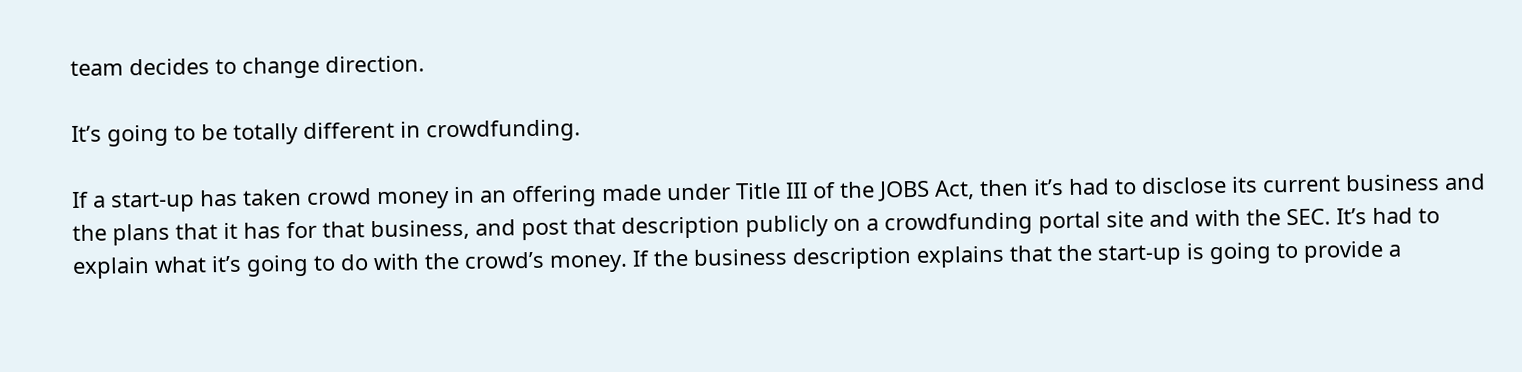team decides to change direction.

It’s going to be totally different in crowdfunding.

If a start-up has taken crowd money in an offering made under Title III of the JOBS Act, then it’s had to disclose its current business and the plans that it has for that business, and post that description publicly on a crowdfunding portal site and with the SEC. It’s had to explain what it’s going to do with the crowd’s money. If the business description explains that the start-up is going to provide a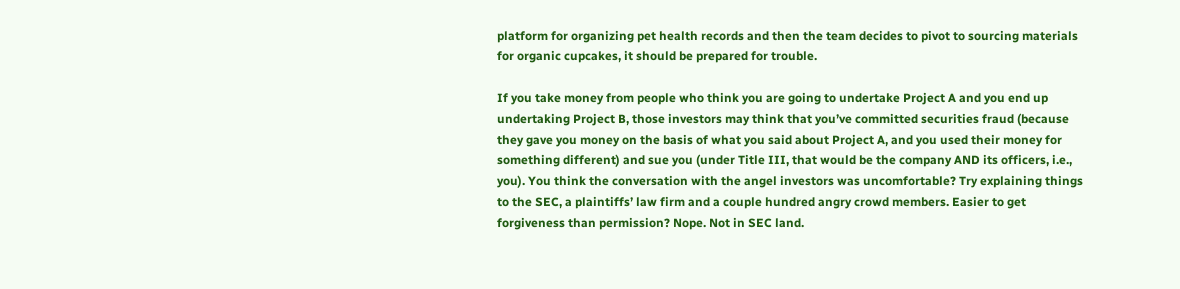platform for organizing pet health records and then the team decides to pivot to sourcing materials for organic cupcakes, it should be prepared for trouble.

If you take money from people who think you are going to undertake Project A and you end up undertaking Project B, those investors may think that you’ve committed securities fraud (because they gave you money on the basis of what you said about Project A, and you used their money for something different) and sue you (under Title III, that would be the company AND its officers, i.e., you). You think the conversation with the angel investors was uncomfortable? Try explaining things to the SEC, a plaintiffs’ law firm and a couple hundred angry crowd members. Easier to get forgiveness than permission? Nope. Not in SEC land.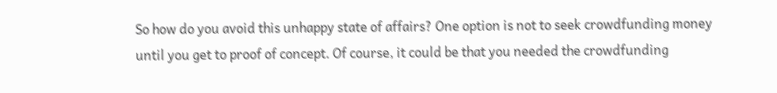So how do you avoid this unhappy state of affairs? One option is not to seek crowdfunding money until you get to proof of concept. Of course, it could be that you needed the crowdfunding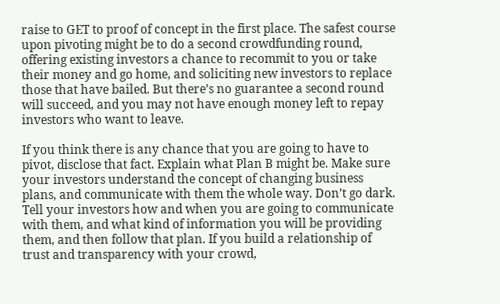raise to GET to proof of concept in the first place. The safest course upon pivoting might be to do a second crowdfunding round, offering existing investors a chance to recommit to you or take their money and go home, and soliciting new investors to replace those that have bailed. But there’s no guarantee a second round will succeed, and you may not have enough money left to repay investors who want to leave.

If you think there is any chance that you are going to have to pivot, disclose that fact. Explain what Plan B might be. Make sure your investors understand the concept of changing business plans, and communicate with them the whole way. Don’t go dark. Tell your investors how and when you are going to communicate with them, and what kind of information you will be providing them, and then follow that plan. If you build a relationship of trust and transparency with your crowd,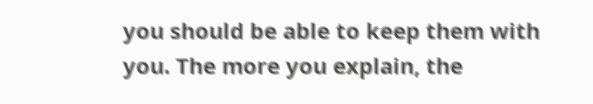you should be able to keep them with you. The more you explain, the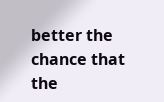better the chance that the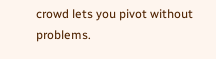crowd lets you pivot without problems.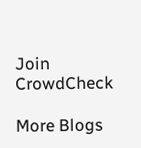Join CrowdCheck

More Blogs